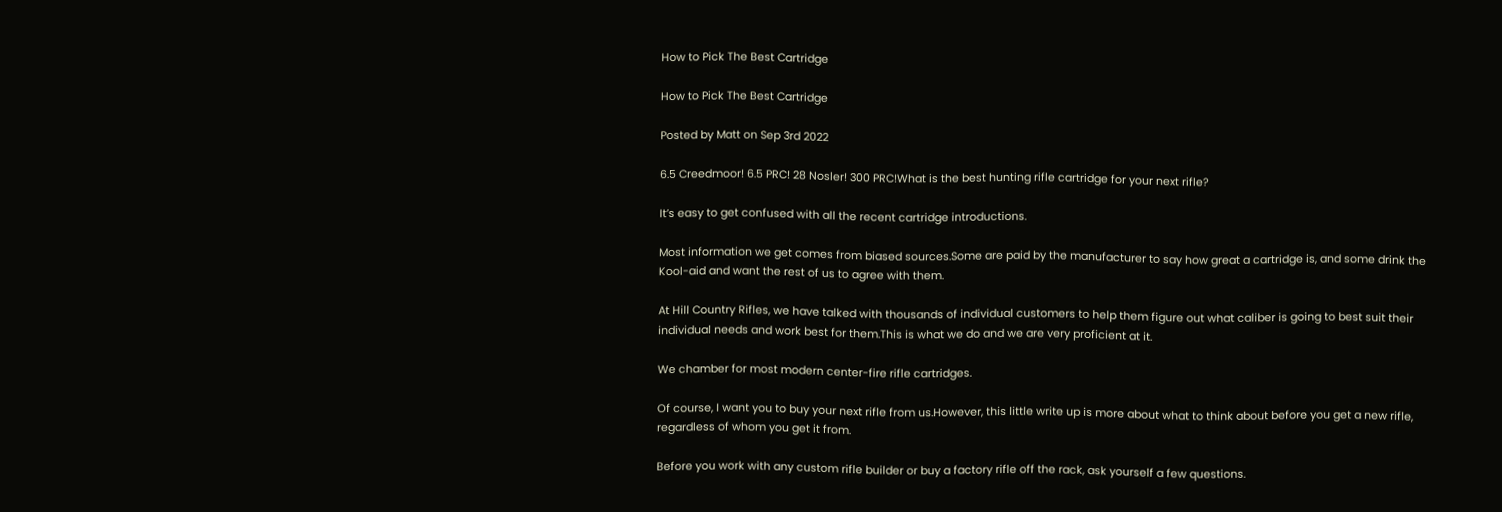How to Pick The Best Cartridge

How to Pick The Best Cartridge

Posted by Matt on Sep 3rd 2022

6.5 Creedmoor! 6.5 PRC! 28 Nosler! 300 PRC!What is the best hunting rifle cartridge for your next rifle?

It’s easy to get confused with all the recent cartridge introductions.

Most information we get comes from biased sources.Some are paid by the manufacturer to say how great a cartridge is, and some drink the Kool-aid and want the rest of us to agree with them.

At Hill Country Rifles, we have talked with thousands of individual customers to help them figure out what caliber is going to best suit their individual needs and work best for them.This is what we do and we are very proficient at it.

We chamber for most modern center-fire rifle cartridges.

Of course, I want you to buy your next rifle from us.However, this little write up is more about what to think about before you get a new rifle, regardless of whom you get it from.

Before you work with any custom rifle builder or buy a factory rifle off the rack, ask yourself a few questions.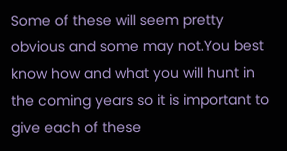Some of these will seem pretty obvious and some may not.You best know how and what you will hunt in the coming years so it is important to give each of these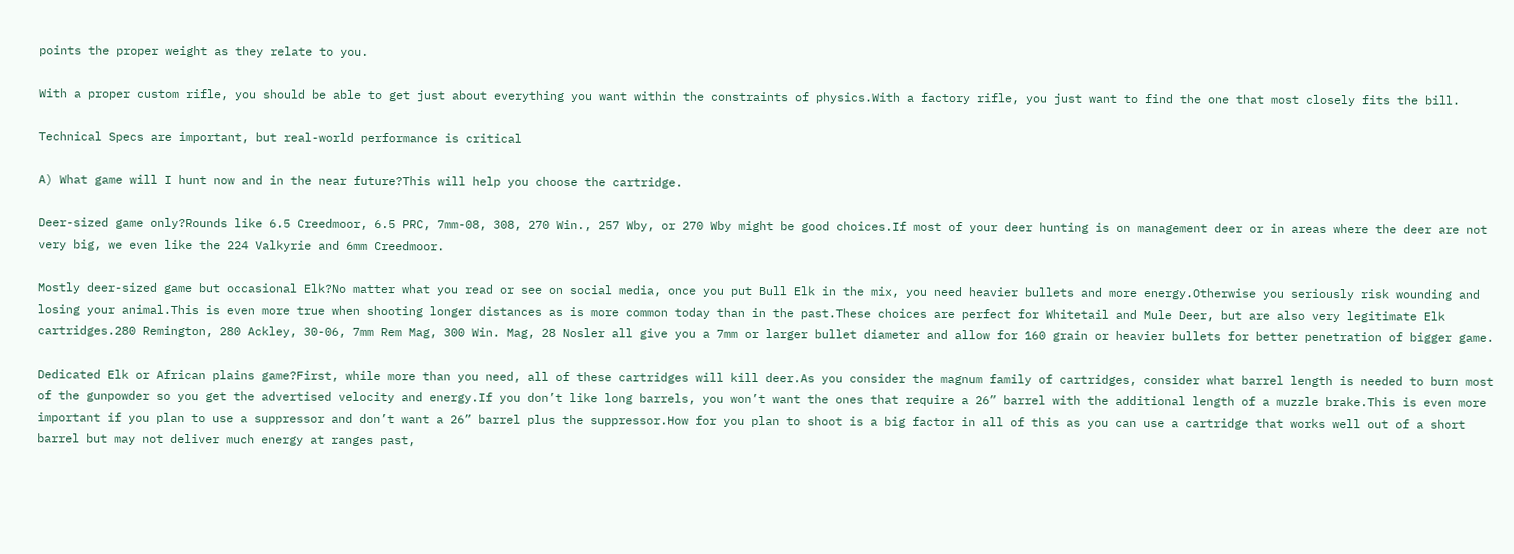points the proper weight as they relate to you.

With a proper custom rifle, you should be able to get just about everything you want within the constraints of physics.With a factory rifle, you just want to find the one that most closely fits the bill.

Technical Specs are important, but real-world performance is critical

A) What game will I hunt now and in the near future?This will help you choose the cartridge.

Deer-sized game only?Rounds like 6.5 Creedmoor, 6.5 PRC, 7mm-08, 308, 270 Win., 257 Wby, or 270 Wby might be good choices.If most of your deer hunting is on management deer or in areas where the deer are not very big, we even like the 224 Valkyrie and 6mm Creedmoor.

Mostly deer-sized game but occasional Elk?No matter what you read or see on social media, once you put Bull Elk in the mix, you need heavier bullets and more energy.Otherwise you seriously risk wounding and losing your animal.This is even more true when shooting longer distances as is more common today than in the past.These choices are perfect for Whitetail and Mule Deer, but are also very legitimate Elk cartridges.280 Remington, 280 Ackley, 30-06, 7mm Rem Mag, 300 Win. Mag, 28 Nosler all give you a 7mm or larger bullet diameter and allow for 160 grain or heavier bullets for better penetration of bigger game.

Dedicated Elk or African plains game?First, while more than you need, all of these cartridges will kill deer.As you consider the magnum family of cartridges, consider what barrel length is needed to burn most of the gunpowder so you get the advertised velocity and energy.If you don’t like long barrels, you won’t want the ones that require a 26” barrel with the additional length of a muzzle brake.This is even more important if you plan to use a suppressor and don’t want a 26” barrel plus the suppressor.How for you plan to shoot is a big factor in all of this as you can use a cartridge that works well out of a short barrel but may not deliver much energy at ranges past,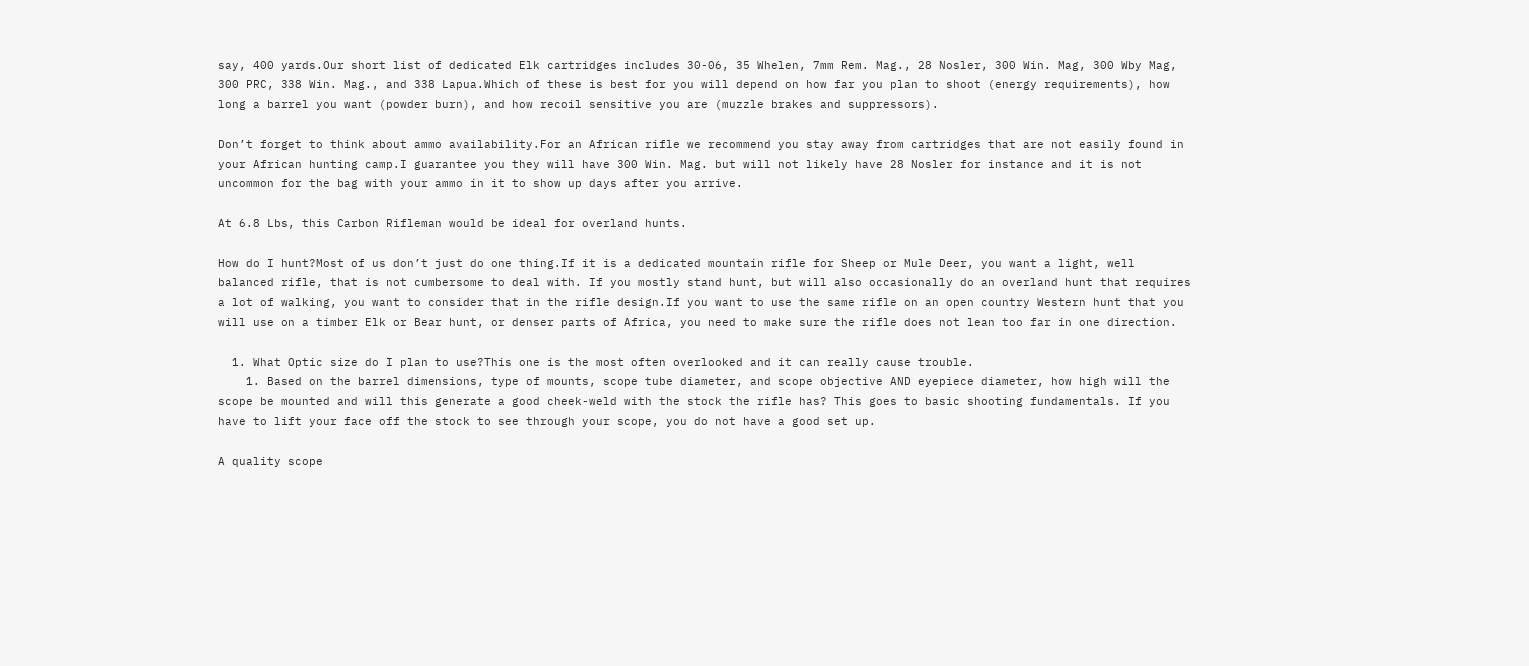say, 400 yards.Our short list of dedicated Elk cartridges includes 30-06, 35 Whelen, 7mm Rem. Mag., 28 Nosler, 300 Win. Mag, 300 Wby Mag, 300 PRC, 338 Win. Mag., and 338 Lapua.Which of these is best for you will depend on how far you plan to shoot (energy requirements), how long a barrel you want (powder burn), and how recoil sensitive you are (muzzle brakes and suppressors).

Don’t forget to think about ammo availability.For an African rifle we recommend you stay away from cartridges that are not easily found in your African hunting camp.I guarantee you they will have 300 Win. Mag. but will not likely have 28 Nosler for instance and it is not uncommon for the bag with your ammo in it to show up days after you arrive.

At 6.8 Lbs, this Carbon Rifleman would be ideal for overland hunts.

How do I hunt?Most of us don’t just do one thing.If it is a dedicated mountain rifle for Sheep or Mule Deer, you want a light, well balanced rifle, that is not cumbersome to deal with. If you mostly stand hunt, but will also occasionally do an overland hunt that requires a lot of walking, you want to consider that in the rifle design.If you want to use the same rifle on an open country Western hunt that you will use on a timber Elk or Bear hunt, or denser parts of Africa, you need to make sure the rifle does not lean too far in one direction.

  1. What Optic size do I plan to use?This one is the most often overlooked and it can really cause trouble.
    1. Based on the barrel dimensions, type of mounts, scope tube diameter, and scope objective AND eyepiece diameter, how high will the scope be mounted and will this generate a good cheek-weld with the stock the rifle has? This goes to basic shooting fundamentals. If you have to lift your face off the stock to see through your scope, you do not have a good set up.

A quality scope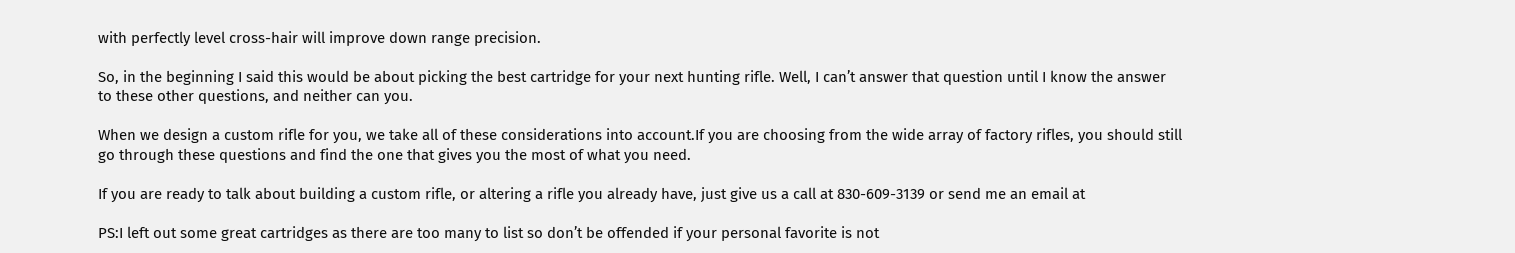with perfectly level cross-hair will improve down range precision.

So, in the beginning I said this would be about picking the best cartridge for your next hunting rifle. Well, I can’t answer that question until I know the answer to these other questions, and neither can you.

When we design a custom rifle for you, we take all of these considerations into account.If you are choosing from the wide array of factory rifles, you should still go through these questions and find the one that gives you the most of what you need.

If you are ready to talk about building a custom rifle, or altering a rifle you already have, just give us a call at 830-609-3139 or send me an email at

PS:I left out some great cartridges as there are too many to list so don’t be offended if your personal favorite is not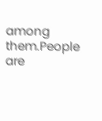among them.People are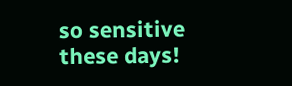so sensitive these days!